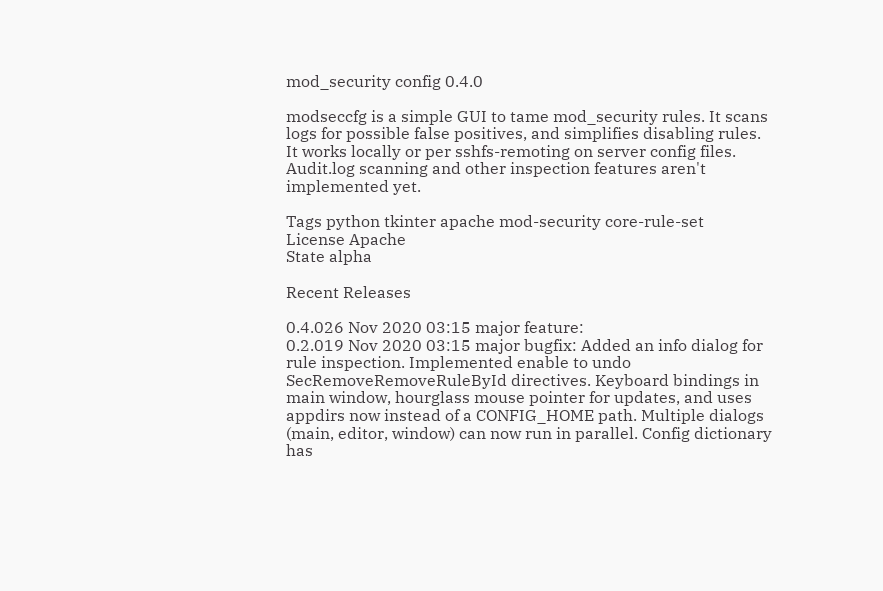mod_security config 0.4.0

modseccfg is a simple GUI to tame mod_security rules. It scans logs for possible false positives, and simplifies disabling rules. It works locally or per sshfs-remoting on server config files. Audit.log scanning and other inspection features aren't implemented yet.

Tags python tkinter apache mod-security core-rule-set
License Apache
State alpha

Recent Releases

0.4.026 Nov 2020 03:15 major feature:
0.2.019 Nov 2020 03:15 major bugfix: Added an info dialog for rule inspection. Implemented enable to undo SecRemoveRemoveRuleById directives. Keyboard bindings in main window, hourglass mouse pointer for updates, and uses appdirs now instead of a CONFIG_HOME path. Multiple dialogs (main, editor, window) can now run in parallel. Config dictionary has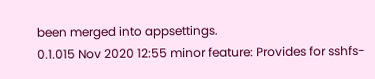been merged into appsettings.
0.1.015 Nov 2020 12:55 minor feature: Provides for sshfs-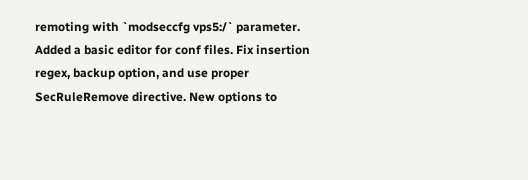remoting with `modseccfg vps5:/` parameter. Added a basic editor for conf files. Fix insertion regex, backup option, and use proper SecRuleRemove directive. New options to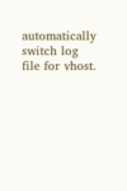automatically switch log file for vhost.